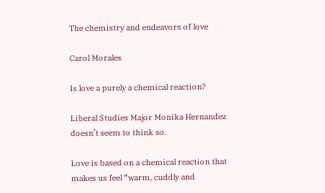The chemistry and endeavors of love

Carol Morales

Is love a purely a chemical reaction?

Liberal Studies Major Monika Hernandez doesn’t seem to think so.

Love is based on a chemical reaction that makes us feel “warm, cuddly and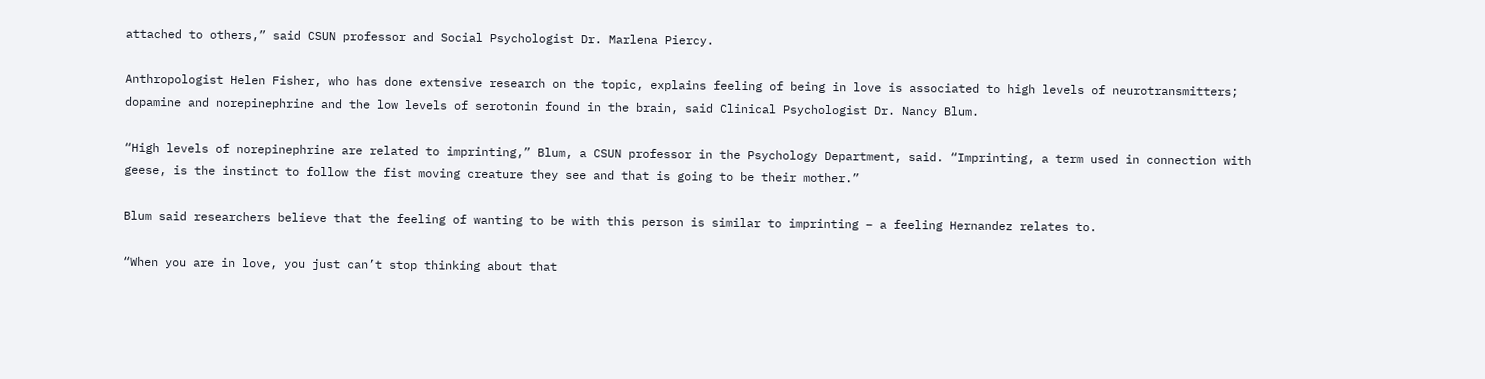attached to others,” said CSUN professor and Social Psychologist Dr. Marlena Piercy.

Anthropologist Helen Fisher, who has done extensive research on the topic, explains feeling of being in love is associated to high levels of neurotransmitters; dopamine and norepinephrine and the low levels of serotonin found in the brain, said Clinical Psychologist Dr. Nancy Blum.

“High levels of norepinephrine are related to imprinting,” Blum, a CSUN professor in the Psychology Department, said. “Imprinting, a term used in connection with geese, is the instinct to follow the fist moving creature they see and that is going to be their mother.”

Blum said researchers believe that the feeling of wanting to be with this person is similar to imprinting – a feeling Hernandez relates to.

“When you are in love, you just can’t stop thinking about that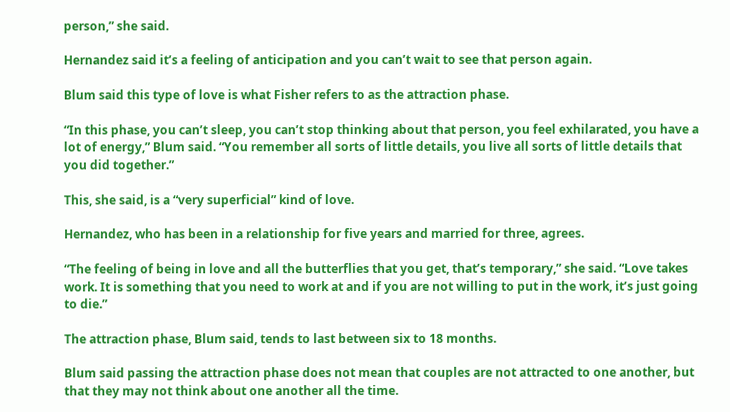person,” she said.

Hernandez said it’s a feeling of anticipation and you can’t wait to see that person again.

Blum said this type of love is what Fisher refers to as the attraction phase.

“In this phase, you can’t sleep, you can’t stop thinking about that person, you feel exhilarated, you have a lot of energy,” Blum said. “You remember all sorts of little details, you live all sorts of little details that you did together.”

This, she said, is a “very superficial” kind of love.

Hernandez, who has been in a relationship for five years and married for three, agrees.

“The feeling of being in love and all the butterflies that you get, that’s temporary,” she said. “Love takes work. It is something that you need to work at and if you are not willing to put in the work, it’s just going to die.”

The attraction phase, Blum said, tends to last between six to 18 months.

Blum said passing the attraction phase does not mean that couples are not attracted to one another, but that they may not think about one another all the time.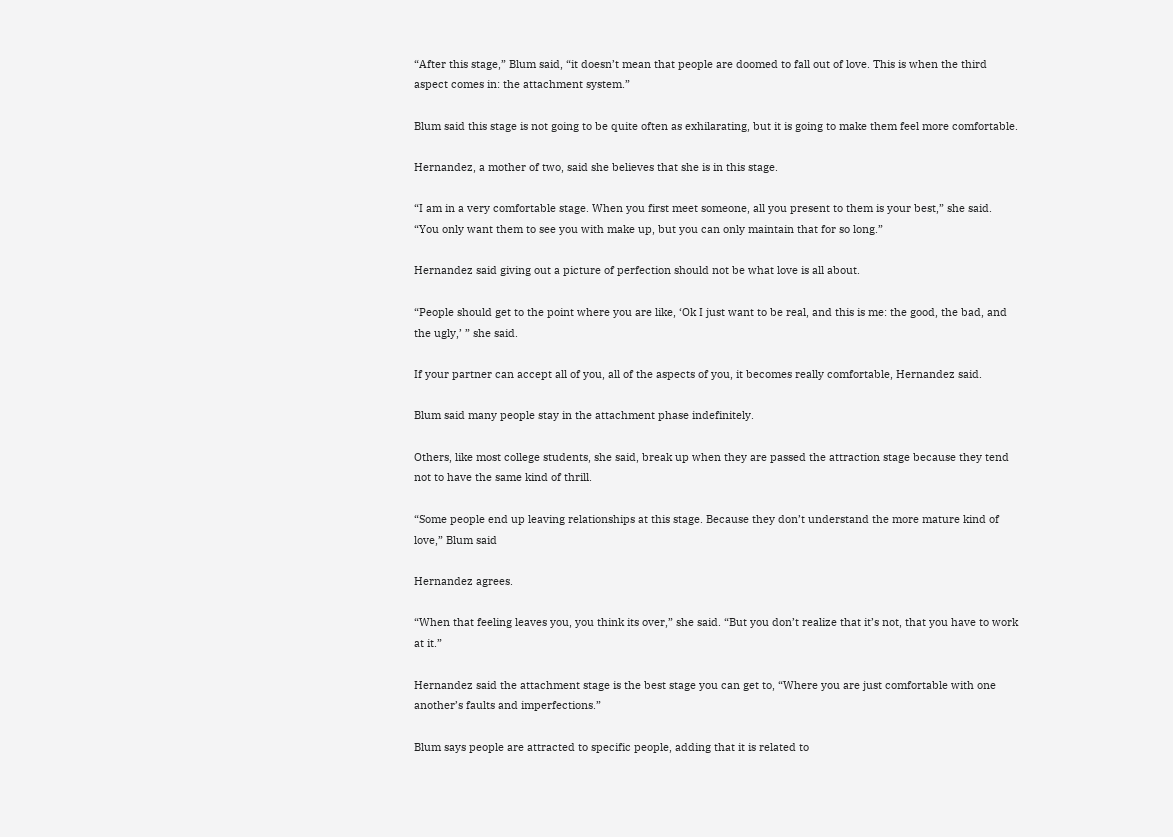“After this stage,” Blum said, “it doesn’t mean that people are doomed to fall out of love. This is when the third aspect comes in: the attachment system.”

Blum said this stage is not going to be quite often as exhilarating, but it is going to make them feel more comfortable.

Hernandez, a mother of two, said she believes that she is in this stage.

“I am in a very comfortable stage. When you first meet someone, all you present to them is your best,” she said. “You only want them to see you with make up, but you can only maintain that for so long.”

Hernandez said giving out a picture of perfection should not be what love is all about.

“People should get to the point where you are like, ‘Ok I just want to be real, and this is me: the good, the bad, and the ugly,’ ” she said.

If your partner can accept all of you, all of the aspects of you, it becomes really comfortable, Hernandez said.

Blum said many people stay in the attachment phase indefinitely.

Others, like most college students, she said, break up when they are passed the attraction stage because they tend not to have the same kind of thrill.

“Some people end up leaving relationships at this stage. Because they don’t understand the more mature kind of love,” Blum said

Hernandez agrees.

“When that feeling leaves you, you think its over,” she said. “But you don’t realize that it’s not, that you have to work at it.”

Hernandez said the attachment stage is the best stage you can get to, “Where you are just comfortable with one another’s faults and imperfections.”

Blum says people are attracted to specific people, adding that it is related to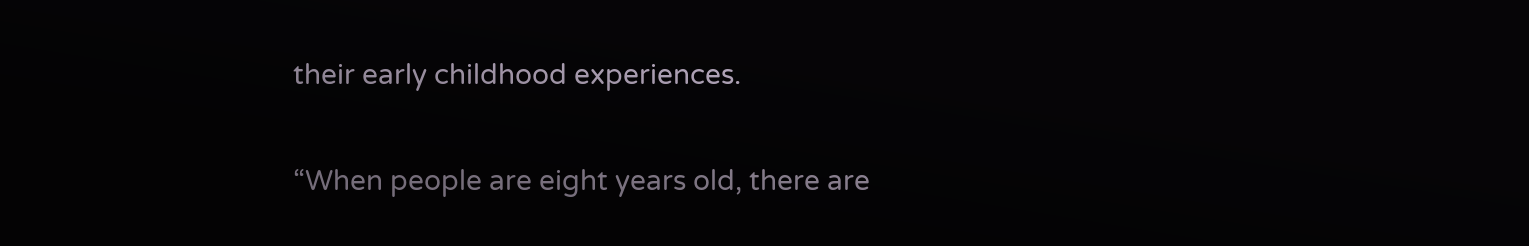their early childhood experiences.

“When people are eight years old, there are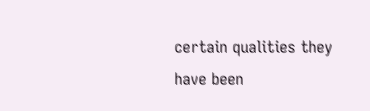certain qualities they have been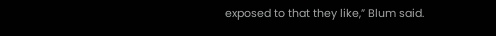exposed to that they like,” Blum said.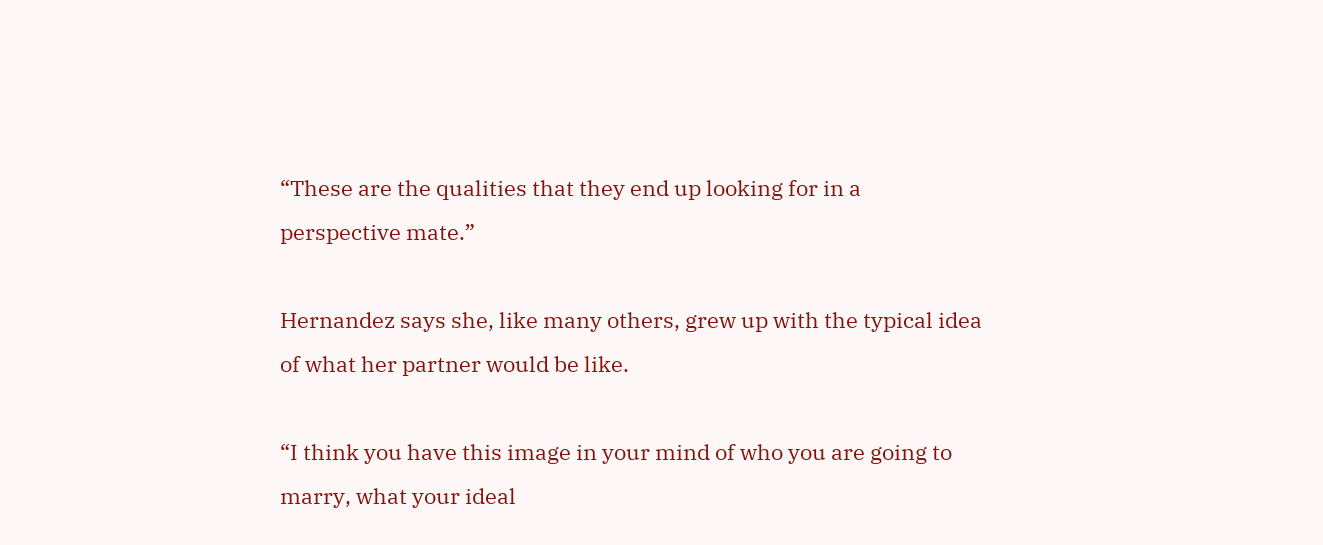“These are the qualities that they end up looking for in a perspective mate.”

Hernandez says she, like many others, grew up with the typical idea of what her partner would be like.

“I think you have this image in your mind of who you are going to marry, what your ideal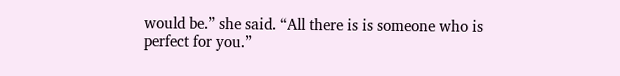would be.” she said. “All there is is someone who is perfect for you.”